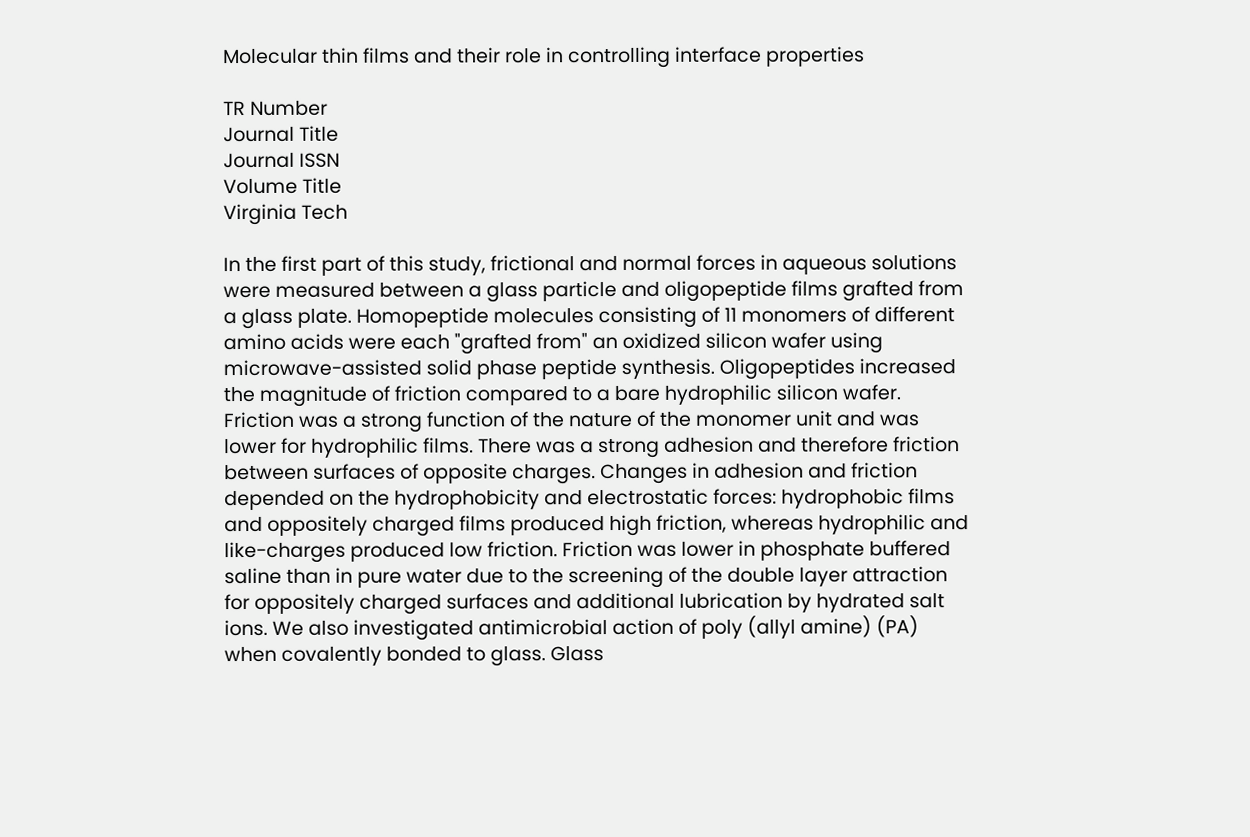Molecular thin films and their role in controlling interface properties

TR Number
Journal Title
Journal ISSN
Volume Title
Virginia Tech

In the first part of this study, frictional and normal forces in aqueous solutions were measured between a glass particle and oligopeptide films grafted from a glass plate. Homopeptide molecules consisting of 11 monomers of different amino acids were each "grafted from" an oxidized silicon wafer using microwave-assisted solid phase peptide synthesis. Oligopeptides increased the magnitude of friction compared to a bare hydrophilic silicon wafer. Friction was a strong function of the nature of the monomer unit and was lower for hydrophilic films. There was a strong adhesion and therefore friction between surfaces of opposite charges. Changes in adhesion and friction depended on the hydrophobicity and electrostatic forces: hydrophobic films and oppositely charged films produced high friction, whereas hydrophilic and like-charges produced low friction. Friction was lower in phosphate buffered saline than in pure water due to the screening of the double layer attraction for oppositely charged surfaces and additional lubrication by hydrated salt ions. We also investigated antimicrobial action of poly (allyl amine) (PA) when covalently bonded to glass. Glass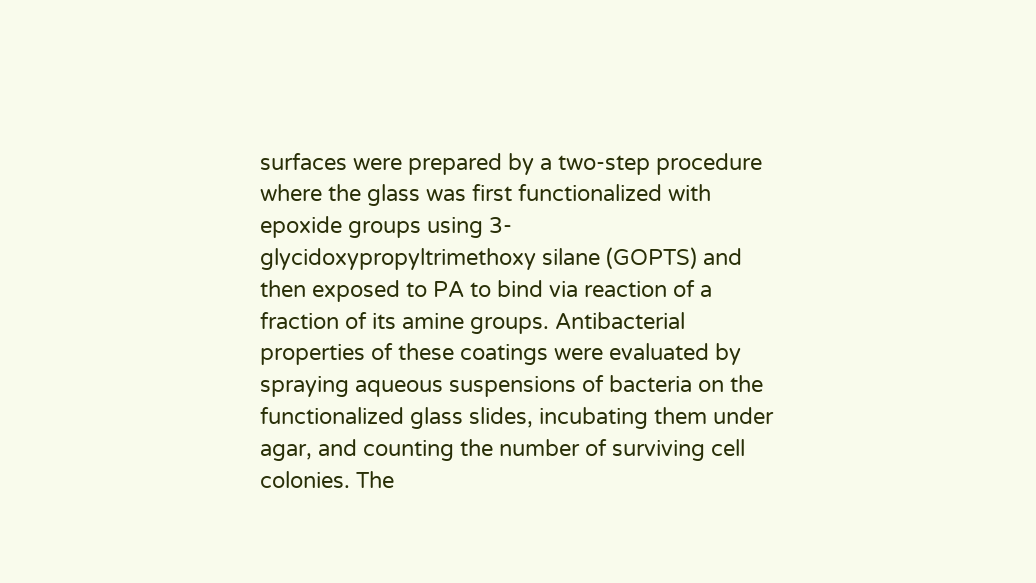surfaces were prepared by a two-step procedure where the glass was first functionalized with epoxide groups using 3-glycidoxypropyltrimethoxy silane (GOPTS) and then exposed to PA to bind via reaction of a fraction of its amine groups. Antibacterial properties of these coatings were evaluated by spraying aqueous suspensions of bacteria on the functionalized glass slides, incubating them under agar, and counting the number of surviving cell colonies. The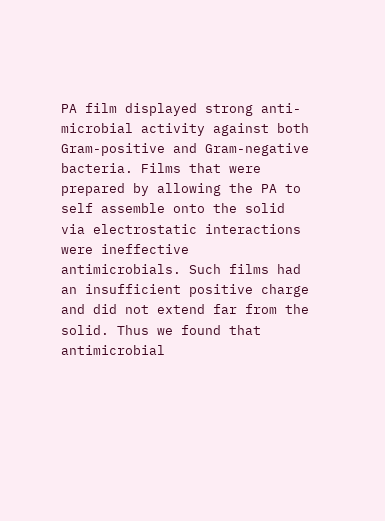PA film displayed strong anti-microbial activity against both Gram-positive and Gram-negative bacteria. Films that were prepared by allowing the PA to self assemble onto the solid via electrostatic interactions were ineffective antimicrobials. Such films had an insufficient positive charge and did not extend far from the solid. Thus we found that antimicrobial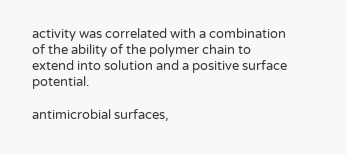activity was correlated with a combination of the ability of the polymer chain to extend into solution and a positive surface potential.

antimicrobial surfaces,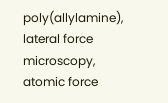poly(allylamine), lateral force microscopy, atomic force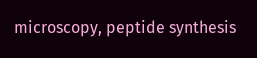microscopy, peptide synthesis